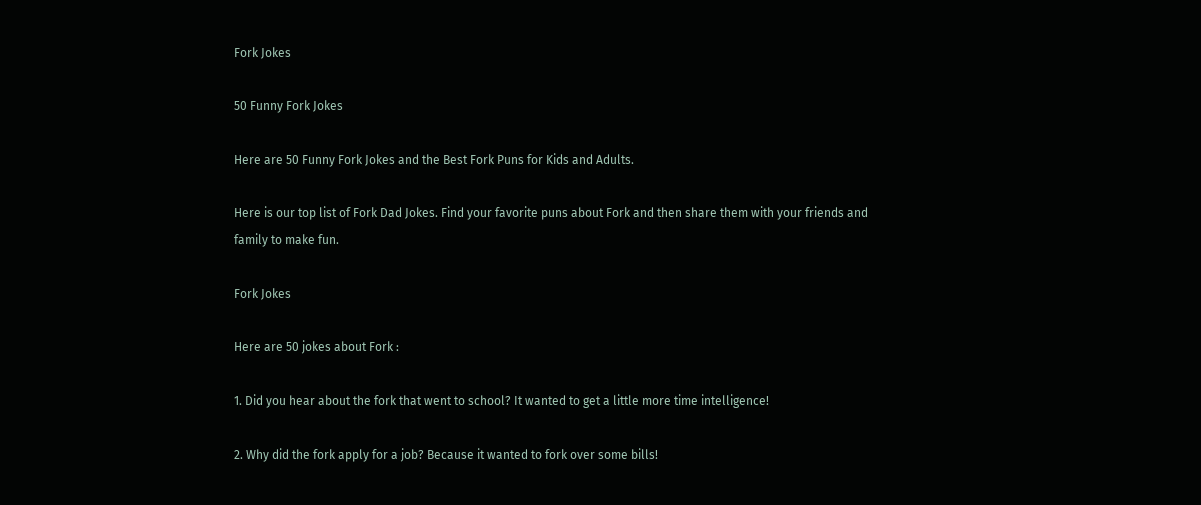Fork Jokes

50 Funny Fork Jokes

Here are 50 Funny Fork Jokes and the Best Fork Puns for Kids and Adults.

Here is our top list of Fork Dad Jokes. Find your favorite puns about Fork and then share them with your friends and family to make fun.

Fork Jokes

Here are 50 jokes about Fork :

1. Did you hear about the fork that went to school? It wanted to get a little more time intelligence!

2. Why did the fork apply for a job? Because it wanted to fork over some bills!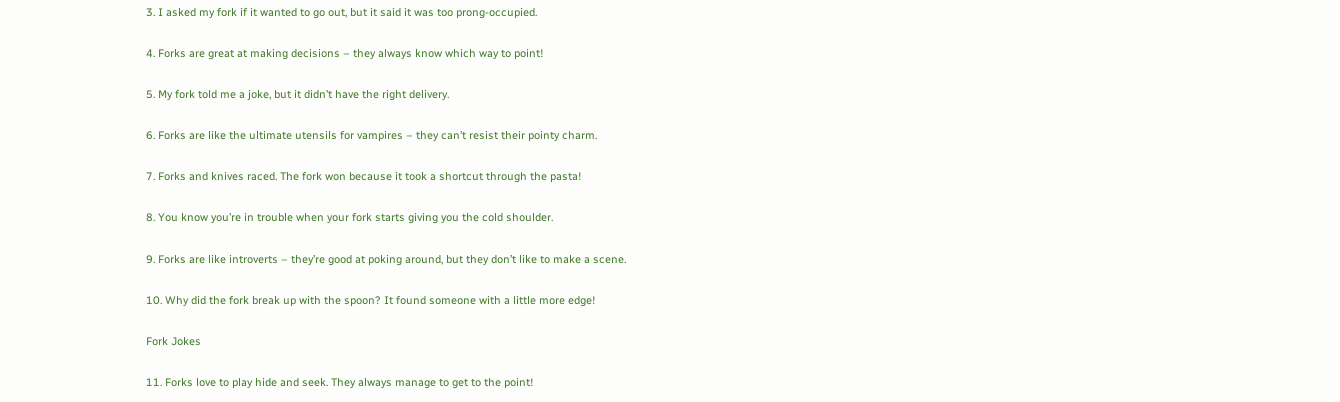3. I asked my fork if it wanted to go out, but it said it was too prong-occupied.

4. Forks are great at making decisions – they always know which way to point!

5. My fork told me a joke, but it didn’t have the right delivery.

6. Forks are like the ultimate utensils for vampires – they can’t resist their pointy charm.

7. Forks and knives raced. The fork won because it took a shortcut through the pasta!

8. You know you’re in trouble when your fork starts giving you the cold shoulder.

9. Forks are like introverts – they’re good at poking around, but they don’t like to make a scene.

10. Why did the fork break up with the spoon? It found someone with a little more edge!

Fork Jokes

11. Forks love to play hide and seek. They always manage to get to the point!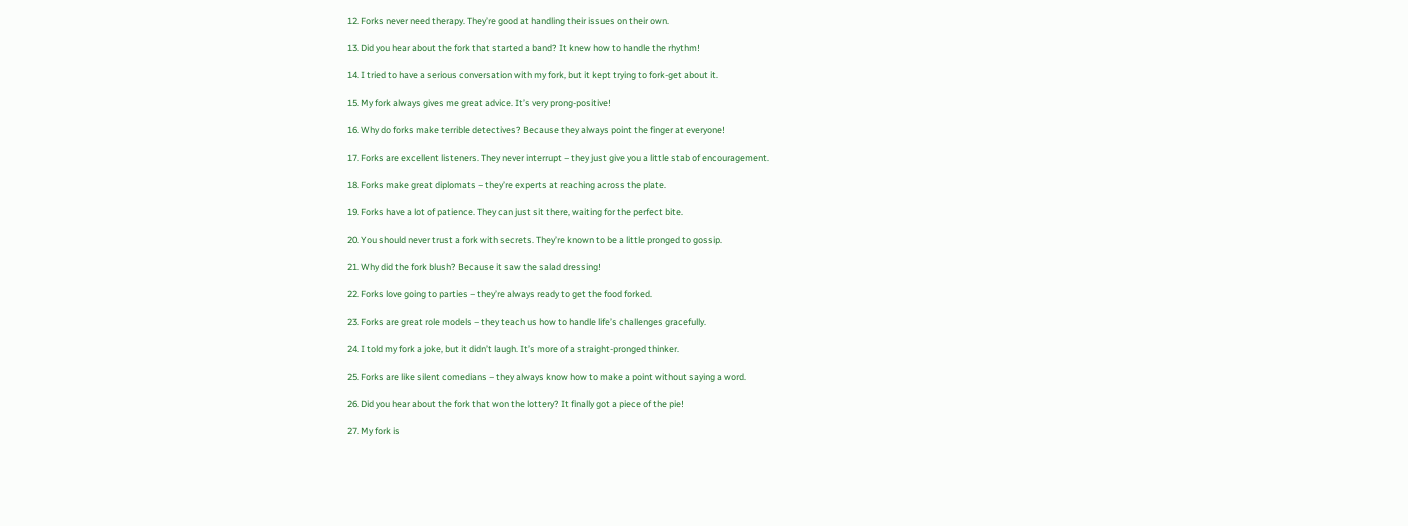12. Forks never need therapy. They’re good at handling their issues on their own.

13. Did you hear about the fork that started a band? It knew how to handle the rhythm!

14. I tried to have a serious conversation with my fork, but it kept trying to fork-get about it.

15. My fork always gives me great advice. It’s very prong-positive!

16. Why do forks make terrible detectives? Because they always point the finger at everyone!

17. Forks are excellent listeners. They never interrupt – they just give you a little stab of encouragement.

18. Forks make great diplomats – they’re experts at reaching across the plate.

19. Forks have a lot of patience. They can just sit there, waiting for the perfect bite.

20. You should never trust a fork with secrets. They’re known to be a little pronged to gossip.

21. Why did the fork blush? Because it saw the salad dressing!

22. Forks love going to parties – they’re always ready to get the food forked.

23. Forks are great role models – they teach us how to handle life’s challenges gracefully.

24. I told my fork a joke, but it didn’t laugh. It’s more of a straight-pronged thinker.

25. Forks are like silent comedians – they always know how to make a point without saying a word.

26. Did you hear about the fork that won the lottery? It finally got a piece of the pie!

27. My fork is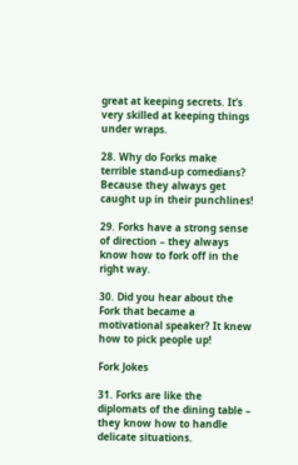great at keeping secrets. It’s very skilled at keeping things under wraps.

28. Why do Forks make terrible stand-up comedians? Because they always get caught up in their punchlines!

29. Forks have a strong sense of direction – they always know how to fork off in the right way.

30. Did you hear about the Fork that became a motivational speaker? It knew how to pick people up!

Fork Jokes

31. Forks are like the diplomats of the dining table – they know how to handle delicate situations.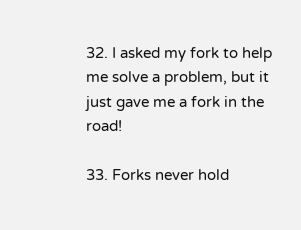32. I asked my fork to help me solve a problem, but it just gave me a fork in the road!

33. Forks never hold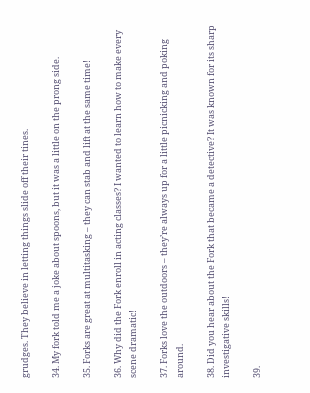grudges. They believe in letting things slide off their tines.

34. My fork told me a joke about spoons, but it was a little on the prong side.

35. Forks are great at multitasking – they can stab and lift at the same time!

36. Why did the Fork enroll in acting classes? I wanted to learn how to make every scene dramatic!

37. Forks love the outdoors – they’re always up for a little picnicking and poking around.

38. Did you hear about the Fork that became a detective? It was known for its sharp investigative skills!

39.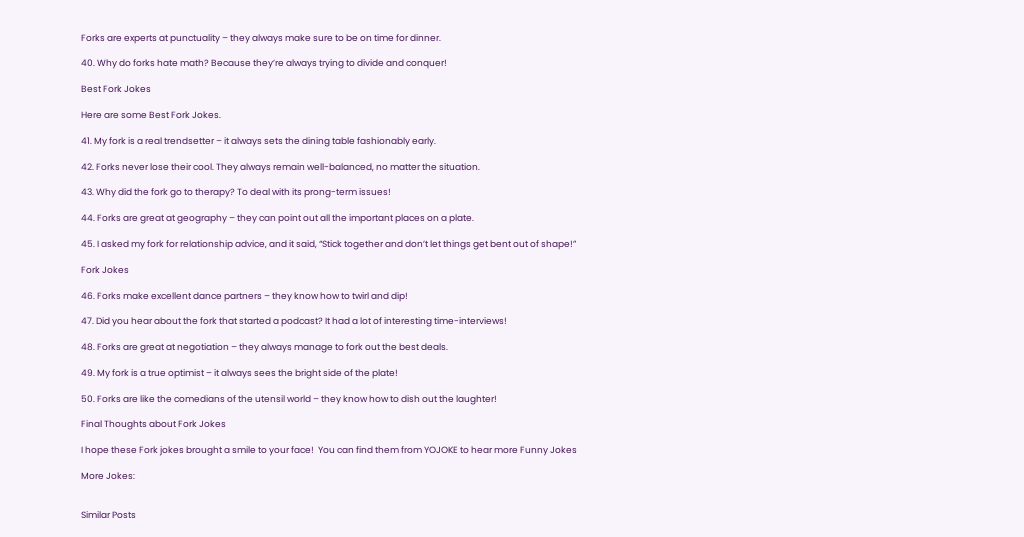Forks are experts at punctuality – they always make sure to be on time for dinner.

40. Why do forks hate math? Because they’re always trying to divide and conquer!

Best Fork Jokes

Here are some Best Fork Jokes.

41. My fork is a real trendsetter – it always sets the dining table fashionably early.

42. Forks never lose their cool. They always remain well-balanced, no matter the situation.

43. Why did the fork go to therapy? To deal with its prong-term issues!

44. Forks are great at geography – they can point out all the important places on a plate.

45. I asked my fork for relationship advice, and it said, “Stick together and don’t let things get bent out of shape!”

Fork Jokes

46. Forks make excellent dance partners – they know how to twirl and dip!

47. Did you hear about the fork that started a podcast? It had a lot of interesting time-interviews!

48. Forks are great at negotiation – they always manage to fork out the best deals.

49. My fork is a true optimist – it always sees the bright side of the plate!

50. Forks are like the comedians of the utensil world – they know how to dish out the laughter!

Final Thoughts about Fork Jokes

I hope these Fork jokes brought a smile to your face!  You can find them from YOJOKE to hear more Funny Jokes

More Jokes:


Similar Posts